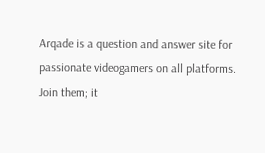Arqade is a question and answer site for passionate videogamers on all platforms. Join them; it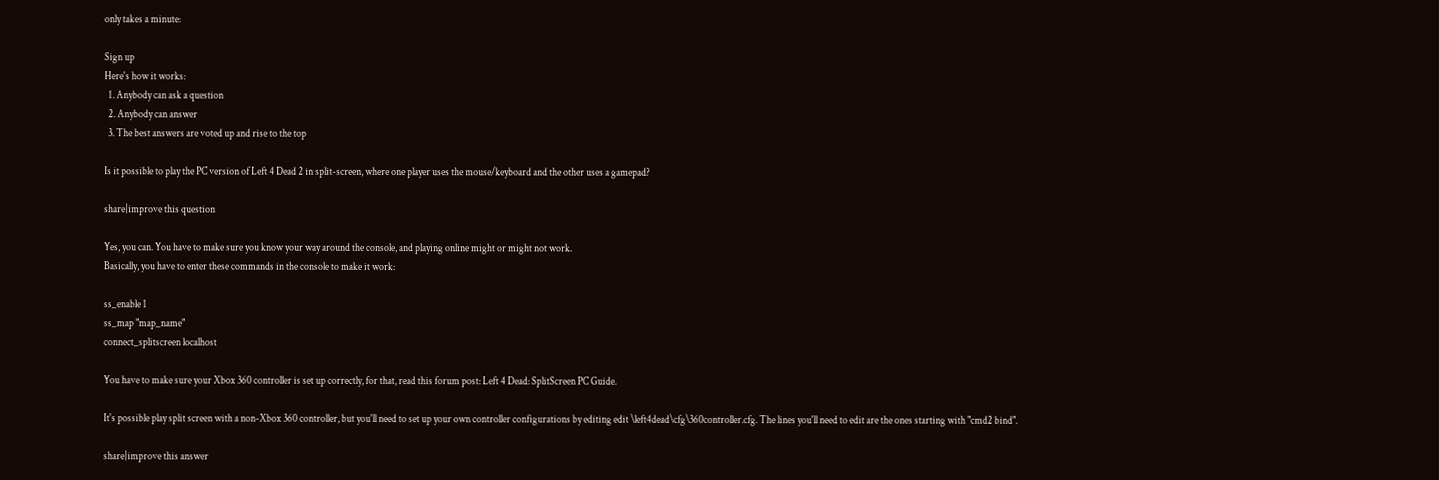only takes a minute:

Sign up
Here's how it works:
  1. Anybody can ask a question
  2. Anybody can answer
  3. The best answers are voted up and rise to the top

Is it possible to play the PC version of Left 4 Dead 2 in split-screen, where one player uses the mouse/keyboard and the other uses a gamepad?

share|improve this question

Yes, you can. You have to make sure you know your way around the console, and playing online might or might not work.
Basically, you have to enter these commands in the console to make it work:

ss_enable 1
ss_map "map_name"
connect_splitscreen localhost

You have to make sure your Xbox 360 controller is set up correctly, for that, read this forum post: Left 4 Dead: SplitScreen PC Guide.

It's possible play split screen with a non-Xbox 360 controller, but you'll need to set up your own controller configurations by editing edit \left4dead\cfg\360controller.cfg. The lines you'll need to edit are the ones starting with "cmd2 bind".

share|improve this answer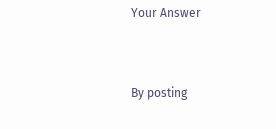Your Answer


By posting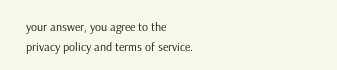your answer, you agree to the privacy policy and terms of service.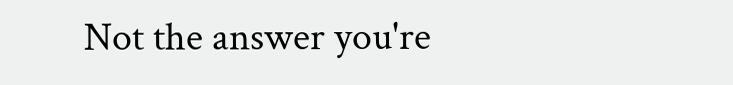Not the answer you're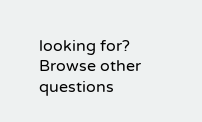looking for? Browse other questions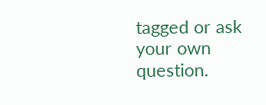tagged or ask your own question.